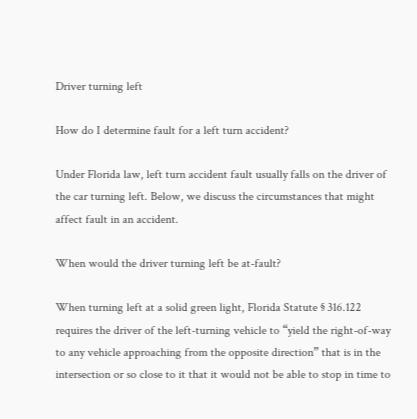Driver turning left

How do I determine fault for a left turn accident?

Under Florida law, left turn accident fault usually falls on the driver of the car turning left. Below, we discuss the circumstances that might affect fault in an accident.

When would the driver turning left be at-fault?

When turning left at a solid green light, Florida Statute § 316.122 requires the driver of the left-turning vehicle to “yield the right-of-way to any vehicle approaching from the opposite direction” that is in the intersection or so close to it that it would not be able to stop in time to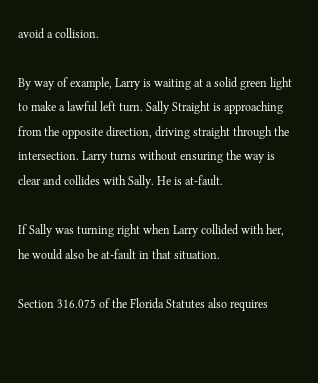avoid a collision.

By way of example, Larry is waiting at a solid green light to make a lawful left turn. Sally Straight is approaching from the opposite direction, driving straight through the intersection. Larry turns without ensuring the way is clear and collides with Sally. He is at-fault.

If Sally was turning right when Larry collided with her, he would also be at-fault in that situation.

Section 316.075 of the Florida Statutes also requires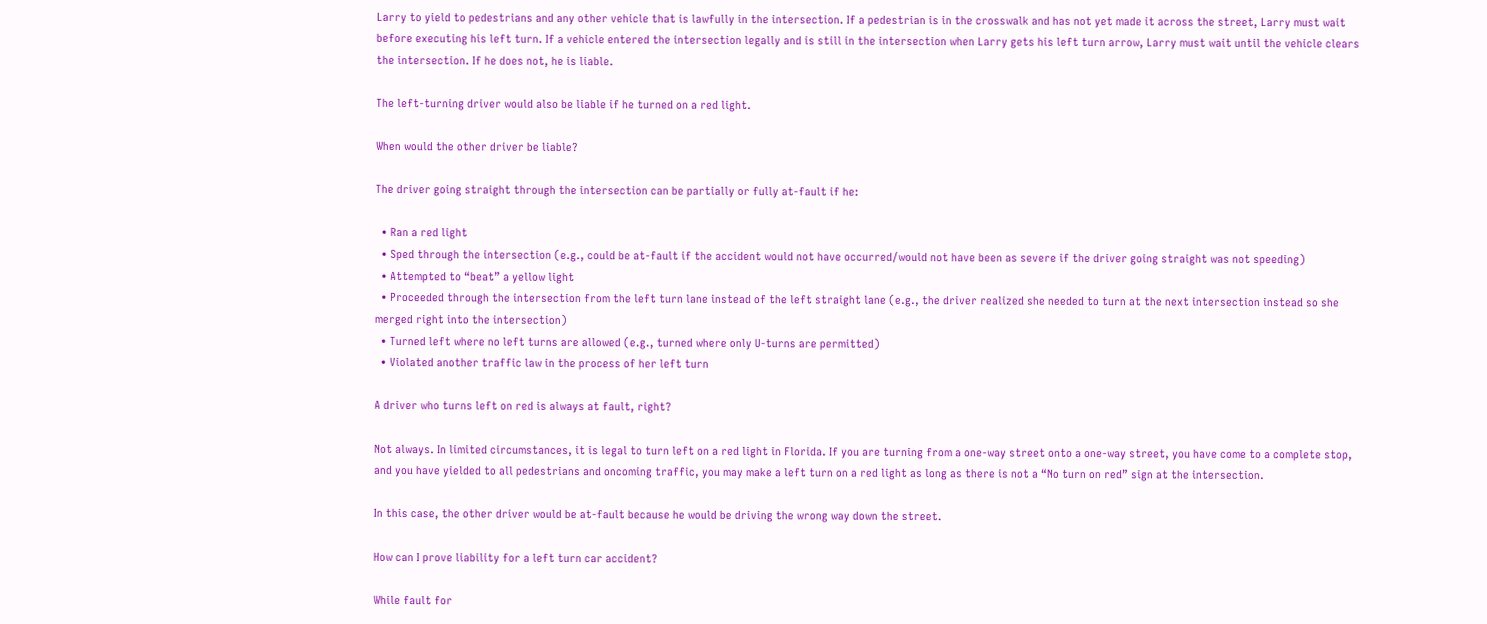Larry to yield to pedestrians and any other vehicle that is lawfully in the intersection. If a pedestrian is in the crosswalk and has not yet made it across the street, Larry must wait before executing his left turn. If a vehicle entered the intersection legally and is still in the intersection when Larry gets his left turn arrow, Larry must wait until the vehicle clears the intersection. If he does not, he is liable.

The left-turning driver would also be liable if he turned on a red light.

When would the other driver be liable?

The driver going straight through the intersection can be partially or fully at-fault if he:

  • Ran a red light
  • Sped through the intersection (e.g., could be at-fault if the accident would not have occurred/would not have been as severe if the driver going straight was not speeding)
  • Attempted to “beat” a yellow light
  • Proceeded through the intersection from the left turn lane instead of the left straight lane (e.g., the driver realized she needed to turn at the next intersection instead so she merged right into the intersection)
  • Turned left where no left turns are allowed (e.g., turned where only U-turns are permitted)
  • Violated another traffic law in the process of her left turn

A driver who turns left on red is always at fault, right?

Not always. In limited circumstances, it is legal to turn left on a red light in Florida. If you are turning from a one-way street onto a one-way street, you have come to a complete stop, and you have yielded to all pedestrians and oncoming traffic, you may make a left turn on a red light as long as there is not a “No turn on red” sign at the intersection.

In this case, the other driver would be at-fault because he would be driving the wrong way down the street.

How can I prove liability for a left turn car accident?

While fault for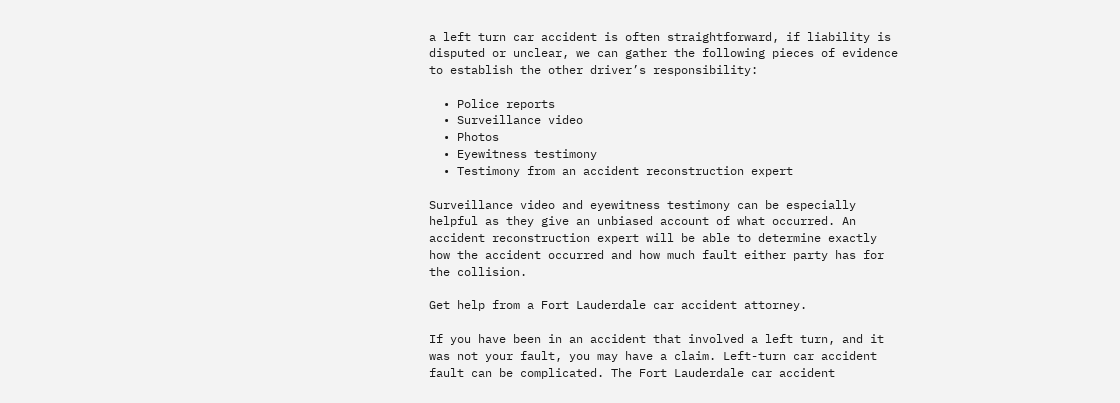a left turn car accident is often straightforward, if liability is disputed or unclear, we can gather the following pieces of evidence to establish the other driver’s responsibility:

  • Police reports
  • Surveillance video
  • Photos
  • Eyewitness testimony
  • Testimony from an accident reconstruction expert

Surveillance video and eyewitness testimony can be especially helpful as they give an unbiased account of what occurred. An accident reconstruction expert will be able to determine exactly how the accident occurred and how much fault either party has for the collision.

Get help from a Fort Lauderdale car accident attorney.

If you have been in an accident that involved a left turn, and it was not your fault, you may have a claim. Left-turn car accident fault can be complicated. The Fort Lauderdale car accident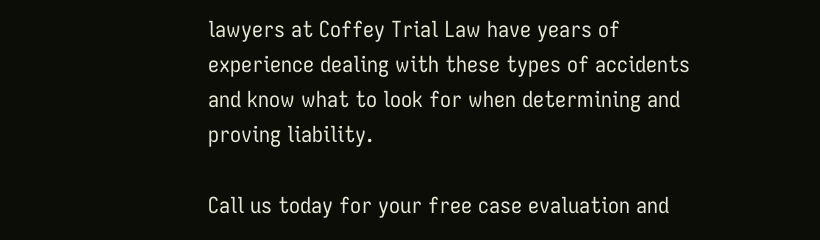lawyers at Coffey Trial Law have years of experience dealing with these types of accidents and know what to look for when determining and proving liability.

Call us today for your free case evaluation and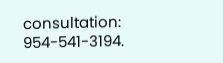consultation: 954-541-3194.